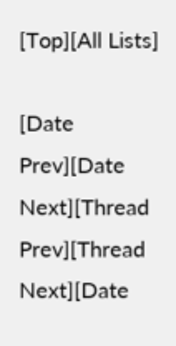[Top][All Lists]

[Date Prev][Date Next][Thread Prev][Thread Next][Date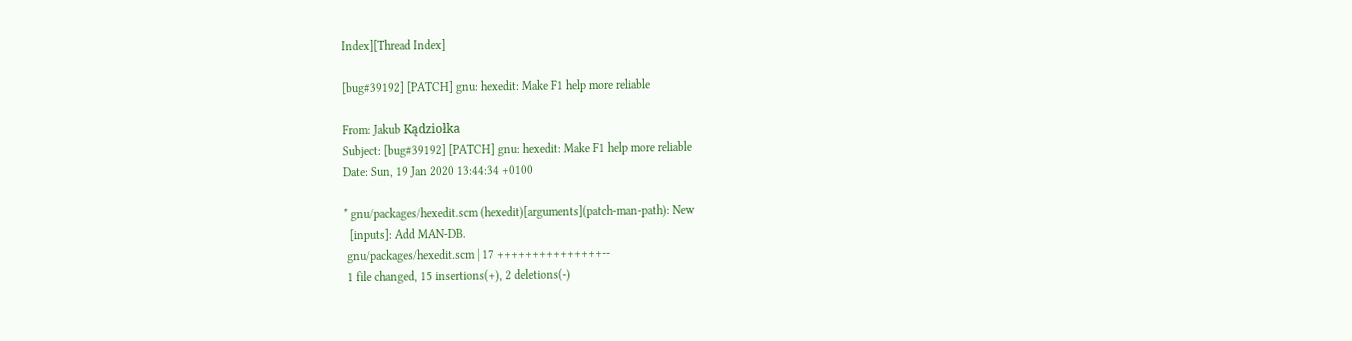Index][Thread Index]

[bug#39192] [PATCH] gnu: hexedit: Make F1 help more reliable

From: Jakub Kądziołka
Subject: [bug#39192] [PATCH] gnu: hexedit: Make F1 help more reliable
Date: Sun, 19 Jan 2020 13:44:34 +0100

* gnu/packages/hexedit.scm (hexedit)[arguments](patch-man-path): New
  [inputs]: Add MAN-DB.
 gnu/packages/hexedit.scm | 17 +++++++++++++++--
 1 file changed, 15 insertions(+), 2 deletions(-)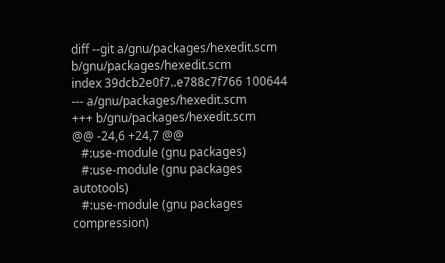diff --git a/gnu/packages/hexedit.scm b/gnu/packages/hexedit.scm
index 39dcb2e0f7..e788c7f766 100644
--- a/gnu/packages/hexedit.scm
+++ b/gnu/packages/hexedit.scm
@@ -24,6 +24,7 @@
   #:use-module (gnu packages)
   #:use-module (gnu packages autotools)
   #:use-module (gnu packages compression)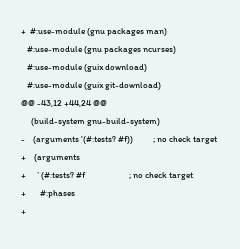+  #:use-module (gnu packages man)
   #:use-module (gnu packages ncurses)
   #:use-module (guix download)
   #:use-module (guix git-download)
@@ -43,12 +44,24 @@
     (build-system gnu-build-system)
-    (arguments '(#:tests? #f))          ; no check target
+    (arguments
+     `(#:tests? #f                      ; no check target
+       #:phases
+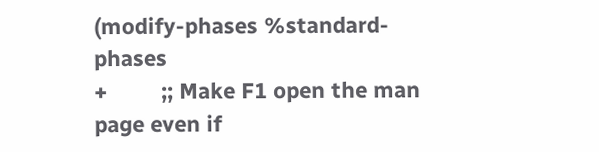(modify-phases %standard-phases
+         ;; Make F1 open the man page even if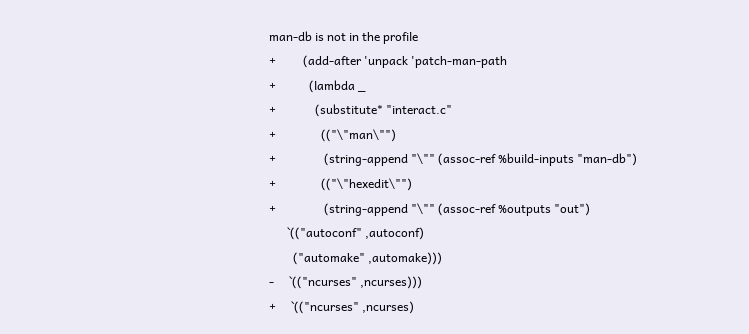man-db is not in the profile
+         (add-after 'unpack 'patch-man-path
+           (lambda _
+             (substitute* "interact.c"
+               (("\"man\"")
+                (string-append "\"" (assoc-ref %build-inputs "man-db")
+               (("\"hexedit\"")
+                (string-append "\"" (assoc-ref %outputs "out")
      `(("autoconf" ,autoconf)
        ("automake" ,automake)))
-     `(("ncurses" ,ncurses)))
+     `(("ncurses" ,ncurses)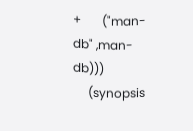+       ("man-db" ,man-db)))
     (synopsis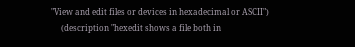"View and edit files or devices in hexadecimal or ASCII")
     (description "hexedit shows a file both in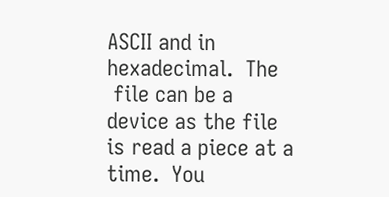ASCII and in hexadecimal.  The
 file can be a device as the file is read a piece at a time.  You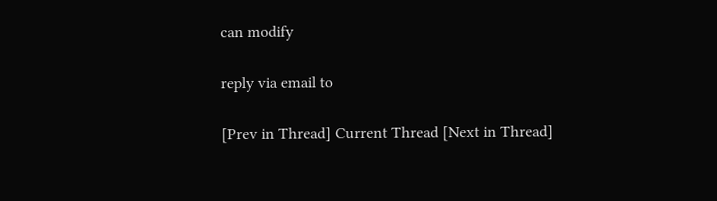can modify

reply via email to

[Prev in Thread] Current Thread [Next in Thread]